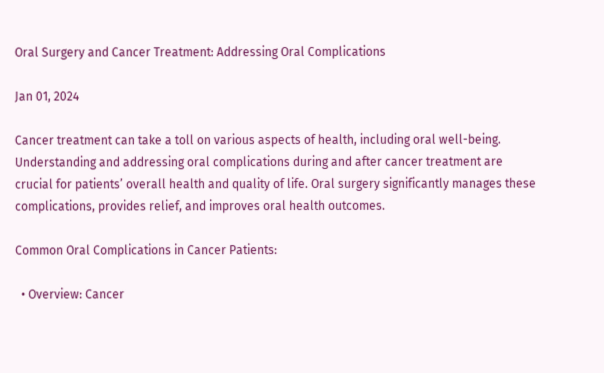Oral Surgery and Cancer Treatment: Addressing Oral Complications

Jan 01, 2024

Cancer treatment can take a toll on various aspects of health, including oral well-being. Understanding and addressing oral complications during and after cancer treatment are crucial for patients’ overall health and quality of life. Oral surgery significantly manages these complications, provides relief, and improves oral health outcomes.

Common Oral Complications in Cancer Patients:

  • Overview: Cancer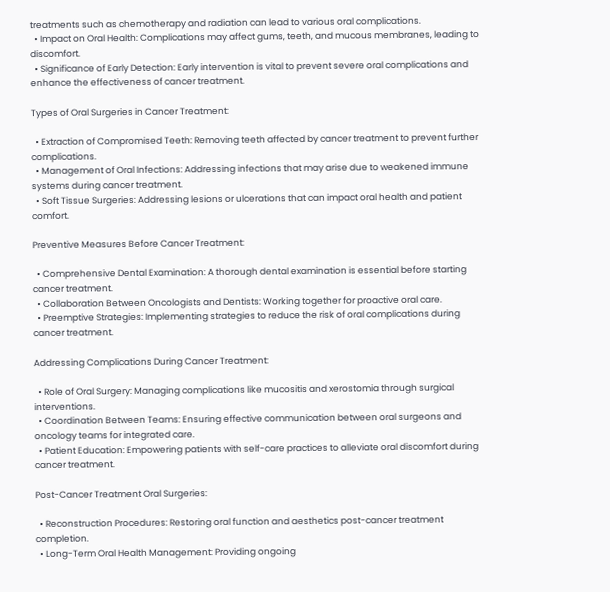treatments such as chemotherapy and radiation can lead to various oral complications.
  • Impact on Oral Health: Complications may affect gums, teeth, and mucous membranes, leading to discomfort.
  • Significance of Early Detection: Early intervention is vital to prevent severe oral complications and enhance the effectiveness of cancer treatment.

Types of Oral Surgeries in Cancer Treatment:

  • Extraction of Compromised Teeth: Removing teeth affected by cancer treatment to prevent further complications.
  • Management of Oral Infections: Addressing infections that may arise due to weakened immune systems during cancer treatment.
  • Soft Tissue Surgeries: Addressing lesions or ulcerations that can impact oral health and patient comfort.

Preventive Measures Before Cancer Treatment:

  • Comprehensive Dental Examination: A thorough dental examination is essential before starting cancer treatment.
  • Collaboration Between Oncologists and Dentists: Working together for proactive oral care.
  • Preemptive Strategies: Implementing strategies to reduce the risk of oral complications during cancer treatment.

Addressing Complications During Cancer Treatment:

  • Role of Oral Surgery: Managing complications like mucositis and xerostomia through surgical interventions.
  • Coordination Between Teams: Ensuring effective communication between oral surgeons and oncology teams for integrated care.
  • Patient Education: Empowering patients with self-care practices to alleviate oral discomfort during cancer treatment.

Post-Cancer Treatment Oral Surgeries:

  • Reconstruction Procedures: Restoring oral function and aesthetics post-cancer treatment completion.
  • Long-Term Oral Health Management: Providing ongoing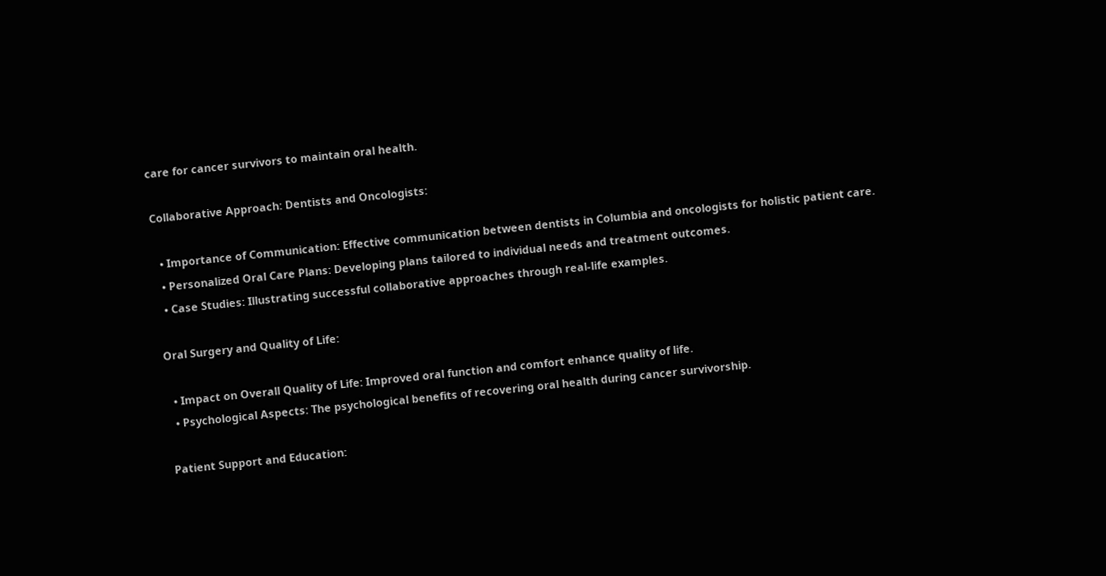care for cancer survivors to maintain oral health.

Collaborative Approach: Dentists and Oncologists:

  • Importance of Communication: Effective communication between dentists in Columbia and oncologists for holistic patient care.
  • Personalized Oral Care Plans: Developing plans tailored to individual needs and treatment outcomes.
  • Case Studies: Illustrating successful collaborative approaches through real-life examples.

Oral Surgery and Quality of Life:

  • Impact on Overall Quality of Life: Improved oral function and comfort enhance quality of life.
  • Psychological Aspects: The psychological benefits of recovering oral health during cancer survivorship.

Patient Support and Education: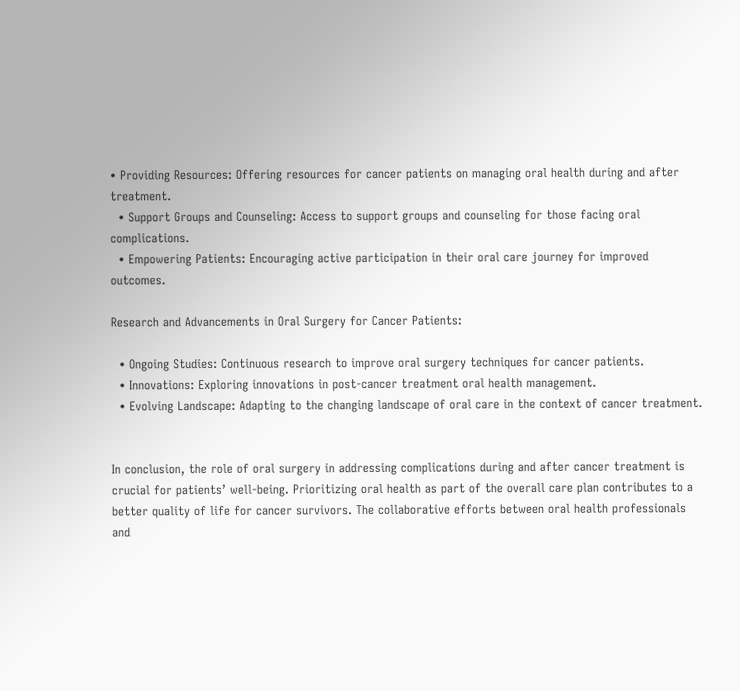• Providing Resources: Offering resources for cancer patients on managing oral health during and after treatment.
  • Support Groups and Counseling: Access to support groups and counseling for those facing oral complications.
  • Empowering Patients: Encouraging active participation in their oral care journey for improved outcomes.

Research and Advancements in Oral Surgery for Cancer Patients:

  • Ongoing Studies: Continuous research to improve oral surgery techniques for cancer patients.
  • Innovations: Exploring innovations in post-cancer treatment oral health management.
  • Evolving Landscape: Adapting to the changing landscape of oral care in the context of cancer treatment.


In conclusion, the role of oral surgery in addressing complications during and after cancer treatment is crucial for patients’ well-being. Prioritizing oral health as part of the overall care plan contributes to a better quality of life for cancer survivors. The collaborative efforts between oral health professionals and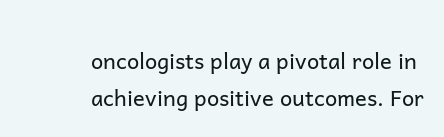oncologists play a pivotal role in achieving positive outcomes. For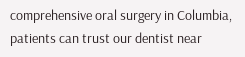comprehensive oral surgery in Columbia, patients can trust our dentist near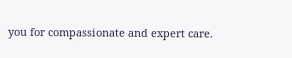you for compassionate and expert care.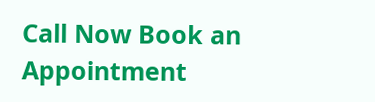Call Now Book an Appointment